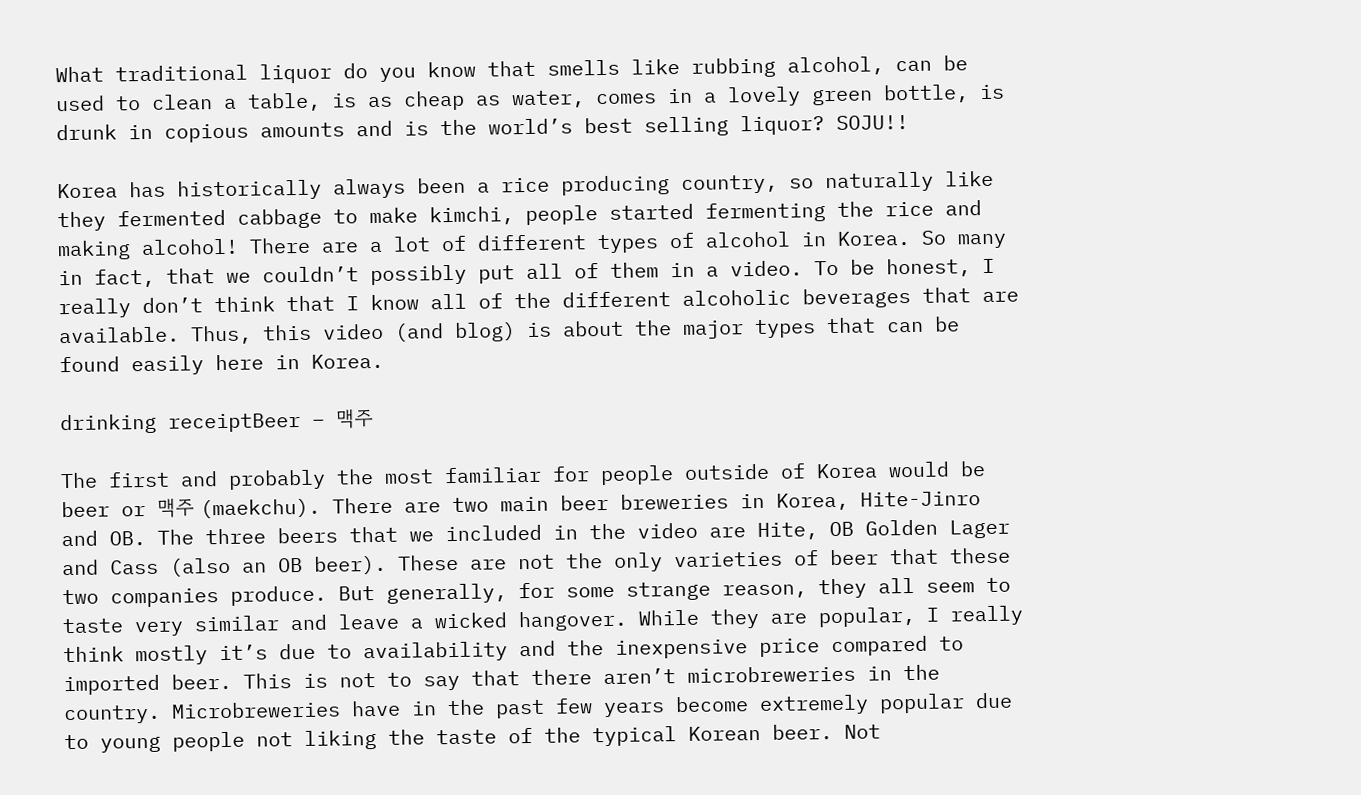What traditional liquor do you know that smells like rubbing alcohol, can be used to clean a table, is as cheap as water, comes in a lovely green bottle, is drunk in copious amounts and is the world’s best selling liquor? SOJU!!

Korea has historically always been a rice producing country, so naturally like they fermented cabbage to make kimchi, people started fermenting the rice and making alcohol! There are a lot of different types of alcohol in Korea. So many in fact, that we couldn’t possibly put all of them in a video. To be honest, I really don’t think that I know all of the different alcoholic beverages that are available. Thus, this video (and blog) is about the major types that can be found easily here in Korea.

drinking receiptBeer – 맥주

The first and probably the most familiar for people outside of Korea would be beer or 맥주 (maekchu). There are two main beer breweries in Korea, Hite-Jinro and OB. The three beers that we included in the video are Hite, OB Golden Lager and Cass (also an OB beer). These are not the only varieties of beer that these two companies produce. But generally, for some strange reason, they all seem to taste very similar and leave a wicked hangover. While they are popular, I really think mostly it’s due to availability and the inexpensive price compared to imported beer. This is not to say that there aren’t microbreweries in the country. Microbreweries have in the past few years become extremely popular due to young people not liking the taste of the typical Korean beer. Not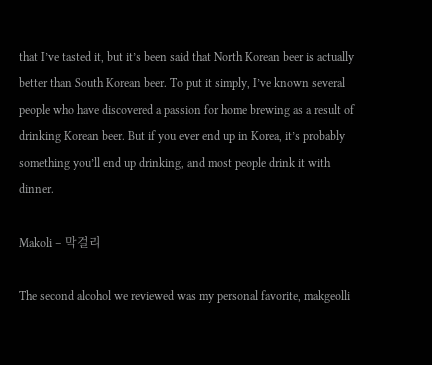that I’ve tasted it, but it’s been said that North Korean beer is actually better than South Korean beer. To put it simply, I’ve known several people who have discovered a passion for home brewing as a result of drinking Korean beer. But if you ever end up in Korea, it’s probably something you’ll end up drinking, and most people drink it with dinner.

Makoli – 막걸리

The second alcohol we reviewed was my personal favorite, makgeolli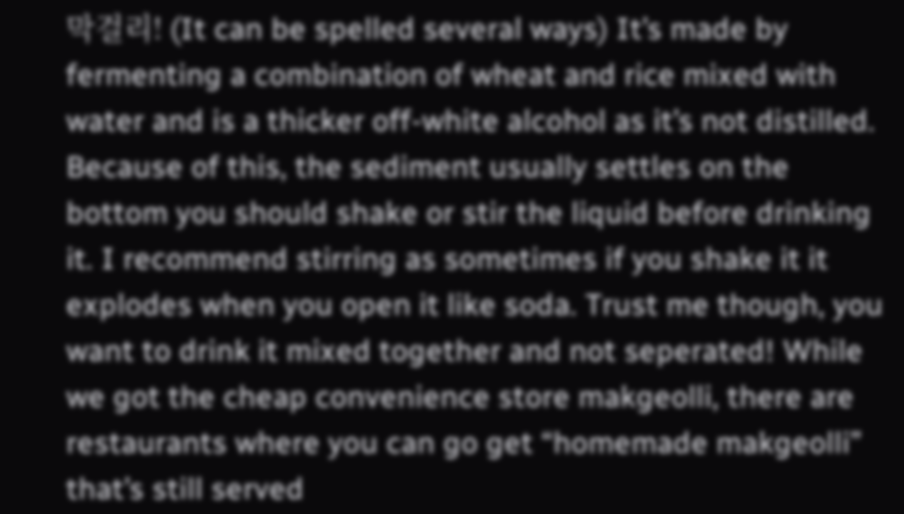막걸리! (It can be spelled several ways) It’s made by fermenting a combination of wheat and rice mixed with water and is a thicker off-white alcohol as it’s not distilled. Because of this, the sediment usually settles on the bottom you should shake or stir the liquid before drinking it. I recommend stirring as sometimes if you shake it it explodes when you open it like soda. Trust me though, you want to drink it mixed together and not seperated! While we got the cheap convenience store makgeolli, there are restaurants where you can go get “homemade makgeolli” that’s still served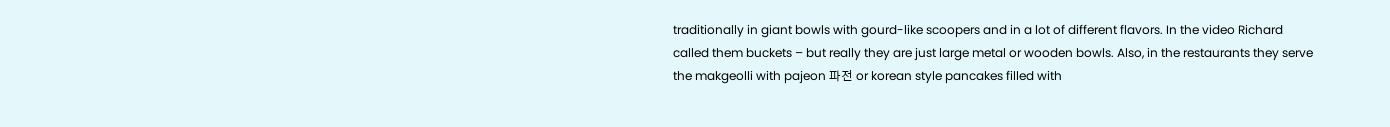traditionally in giant bowls with gourd-like scoopers and in a lot of different flavors. In the video Richard called them buckets – but really they are just large metal or wooden bowls. Also, in the restaurants they serve the makgeolli with pajeon 파전 or korean style pancakes filled with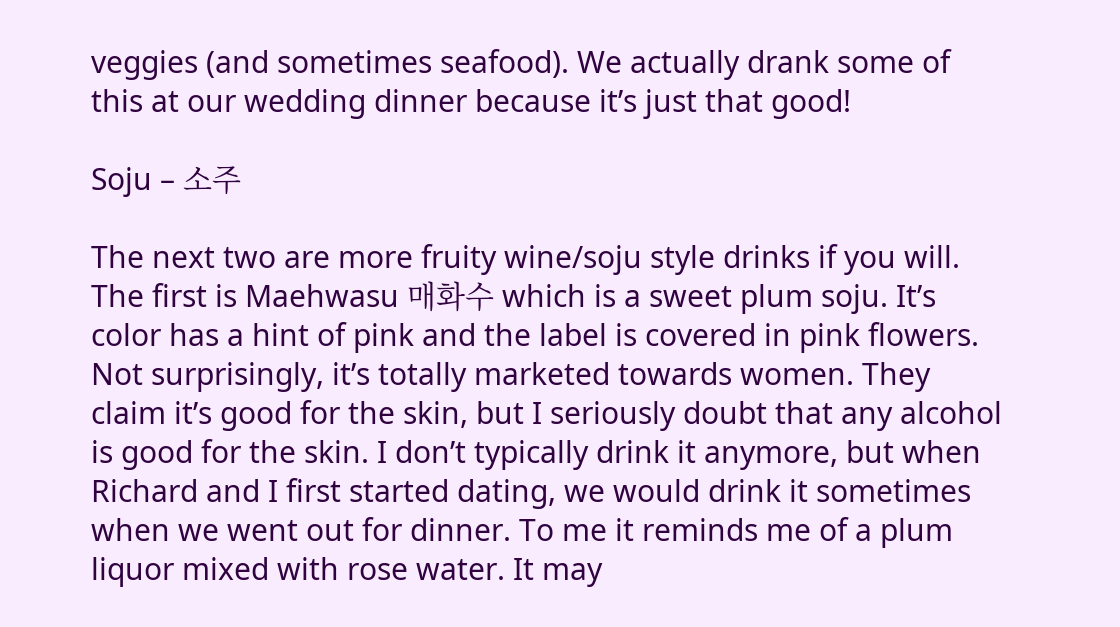veggies (and sometimes seafood). We actually drank some of this at our wedding dinner because it’s just that good!

Soju – 소주

The next two are more fruity wine/soju style drinks if you will. The first is Maehwasu 매화수 which is a sweet plum soju. It’s color has a hint of pink and the label is covered in pink flowers. Not surprisingly, it’s totally marketed towards women. They claim it’s good for the skin, but I seriously doubt that any alcohol is good for the skin. I don’t typically drink it anymore, but when Richard and I first started dating, we would drink it sometimes when we went out for dinner. To me it reminds me of a plum liquor mixed with rose water. It may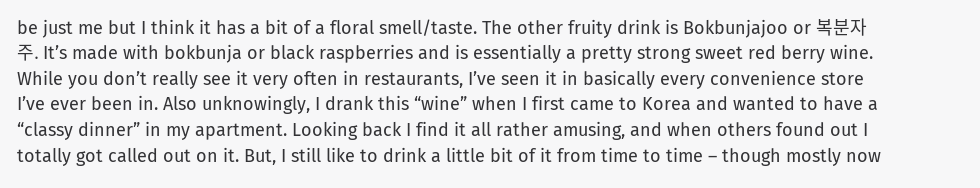be just me but I think it has a bit of a floral smell/taste. The other fruity drink is Bokbunjajoo or 복분자주. It’s made with bokbunja or black raspberries and is essentially a pretty strong sweet red berry wine. While you don’t really see it very often in restaurants, I’ve seen it in basically every convenience store I’ve ever been in. Also unknowingly, I drank this “wine” when I first came to Korea and wanted to have a “classy dinner” in my apartment. Looking back I find it all rather amusing, and when others found out I totally got called out on it. But, I still like to drink a little bit of it from time to time – though mostly now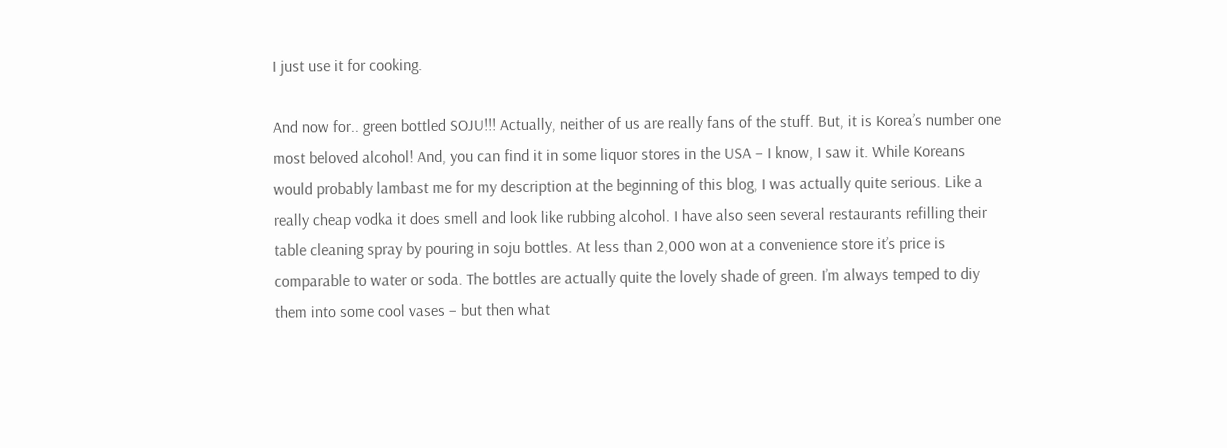I just use it for cooking.

And now for.. green bottled SOJU!!! Actually, neither of us are really fans of the stuff. But, it is Korea’s number one most beloved alcohol! And, you can find it in some liquor stores in the USA – I know, I saw it. While Koreans would probably lambast me for my description at the beginning of this blog, I was actually quite serious. Like a really cheap vodka it does smell and look like rubbing alcohol. I have also seen several restaurants refilling their table cleaning spray by pouring in soju bottles. At less than 2,000 won at a convenience store it’s price is comparable to water or soda. The bottles are actually quite the lovely shade of green. I’m always temped to diy them into some cool vases – but then what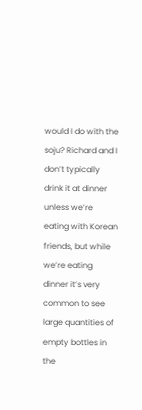would I do with the soju? Richard and I don’t typically drink it at dinner unless we’re eating with Korean friends, but while we’re eating dinner it’s very common to see large quantities of empty bottles in the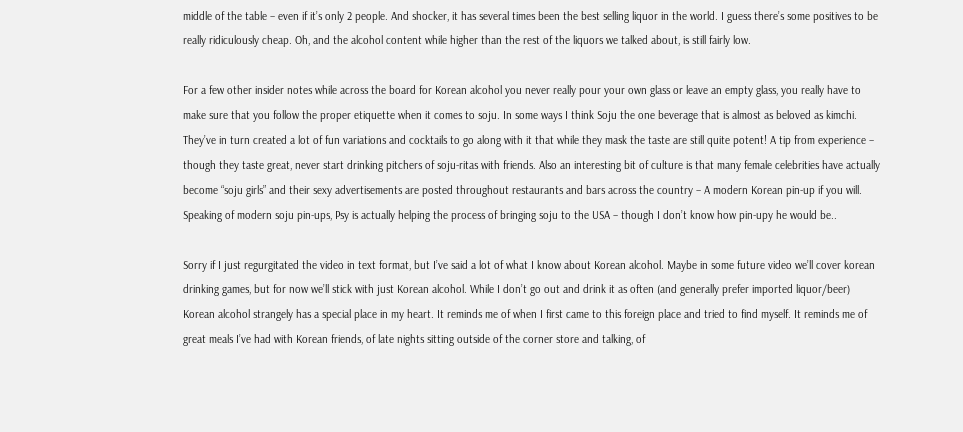middle of the table – even if it’s only 2 people. And shocker, it has several times been the best selling liquor in the world. I guess there’s some positives to be really ridiculously cheap. Oh, and the alcohol content while higher than the rest of the liquors we talked about, is still fairly low.

For a few other insider notes while across the board for Korean alcohol you never really pour your own glass or leave an empty glass, you really have to make sure that you follow the proper etiquette when it comes to soju. In some ways I think Soju the one beverage that is almost as beloved as kimchi. They’ve in turn created a lot of fun variations and cocktails to go along with it that while they mask the taste are still quite potent! A tip from experience – though they taste great, never start drinking pitchers of soju-ritas with friends. Also an interesting bit of culture is that many female celebrities have actually become “soju girls” and their sexy advertisements are posted throughout restaurants and bars across the country – A modern Korean pin-up if you will. Speaking of modern soju pin-ups, Psy is actually helping the process of bringing soju to the USA – though I don’t know how pin-upy he would be..

Sorry if I just regurgitated the video in text format, but I’ve said a lot of what I know about Korean alcohol. Maybe in some future video we’ll cover korean drinking games, but for now we’ll stick with just Korean alcohol. While I don’t go out and drink it as often (and generally prefer imported liquor/beer) Korean alcohol strangely has a special place in my heart. It reminds me of when I first came to this foreign place and tried to find myself. It reminds me of great meals I’ve had with Korean friends, of late nights sitting outside of the corner store and talking, of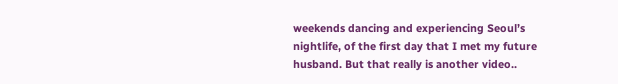weekends dancing and experiencing Seoul’s nightlife, of the first day that I met my future husband. But that really is another video..